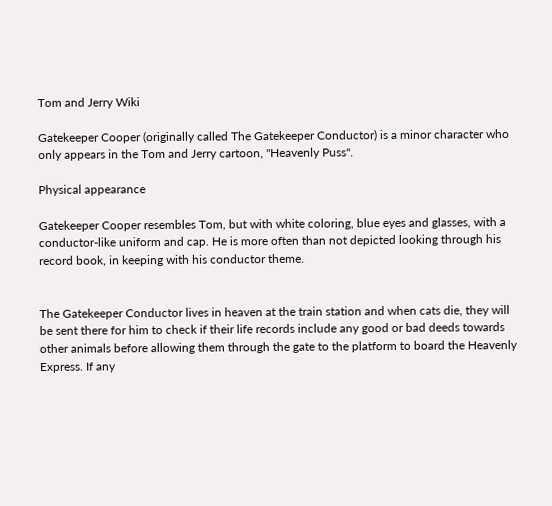Tom and Jerry Wiki

Gatekeeper Cooper (originally called The Gatekeeper Conductor) is a minor character who only appears in the Tom and Jerry cartoon, "Heavenly Puss".

Physical appearance

Gatekeeper Cooper resembles Tom, but with white coloring, blue eyes and glasses, with a conductor-like uniform and cap. He is more often than not depicted looking through his record book, in keeping with his conductor theme.


The Gatekeeper Conductor lives in heaven at the train station and when cats die, they will be sent there for him to check if their life records include any good or bad deeds towards other animals before allowing them through the gate to the platform to board the Heavenly Express. If any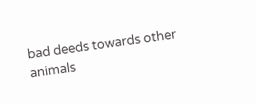bad deeds towards other animals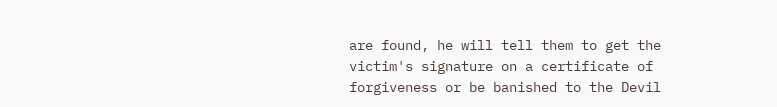are found, he will tell them to get the victim's signature on a certificate of forgiveness or be banished to the Devil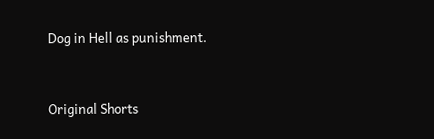Dog in Hell as punishment.


Original Shorts